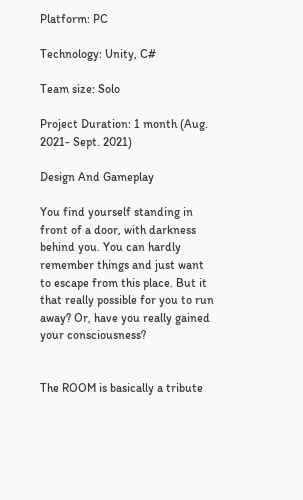Platform: PC

Technology: Unity, C#

Team size: Solo

Project Duration: 1 month (Aug. 2021- Sept. 2021)

Design And Gameplay

You find yourself standing in front of a door, with darkness behind you. You can hardly remember things and just want to escape from this place. But it that really possible for you to run away? Or, have you really gained your consciousness?


The ROOM is basically a tribute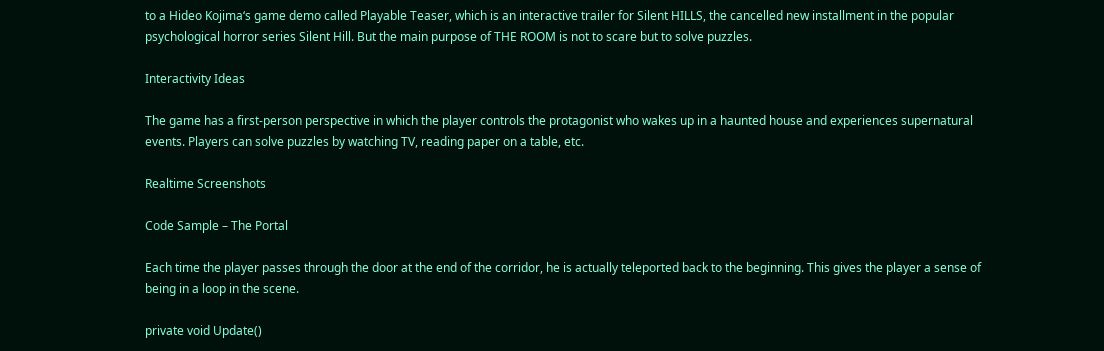to a Hideo Kojima‘s game demo called Playable Teaser, which is an interactive trailer for Silent HILLS, the cancelled new installment in the popular psychological horror series Silent Hill. But the main purpose of THE ROOM is not to scare but to solve puzzles.

Interactivity Ideas

The game has a first-person perspective in which the player controls the protagonist who wakes up in a haunted house and experiences supernatural events. Players can solve puzzles by watching TV, reading paper on a table, etc.

Realtime Screenshots

Code Sample – The Portal

Each time the player passes through the door at the end of the corridor, he is actually teleported back to the beginning. This gives the player a sense of being in a loop in the scene.

private void Update()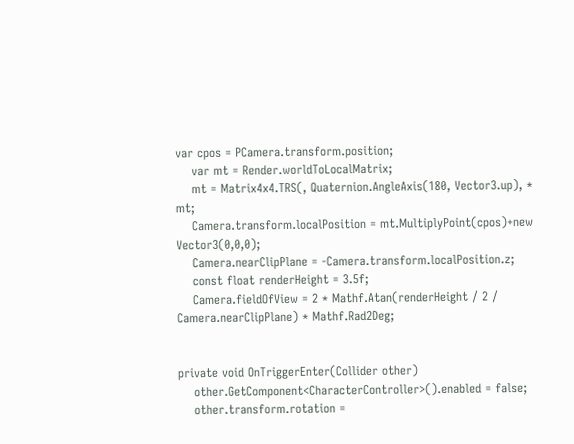var cpos = PCamera.transform.position;
    var mt = Render.worldToLocalMatrix;
    mt = Matrix4x4.TRS(, Quaternion.AngleAxis(180, Vector3.up), * mt;
    Camera.transform.localPosition = mt.MultiplyPoint(cpos)+new Vector3(0,0,0);
    Camera.nearClipPlane = -Camera.transform.localPosition.z;
    const float renderHeight = 3.5f;
    Camera.fieldOfView = 2 * Mathf.Atan(renderHeight / 2 / Camera.nearClipPlane) * Mathf.Rad2Deg;


private void OnTriggerEnter(Collider other)
    other.GetComponent<CharacterController>().enabled = false;
    other.transform.rotation =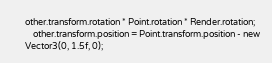other.transform.rotation * Point.rotation * Render.rotation;
    other.transform.position = Point.transform.position - new Vector3(0, 1.5f, 0);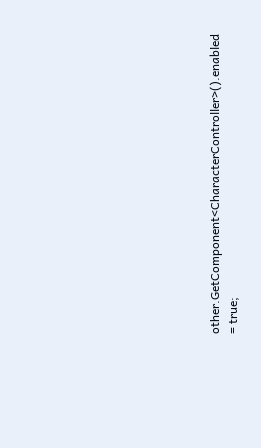other.GetComponent<CharacterController>().enabled = true;